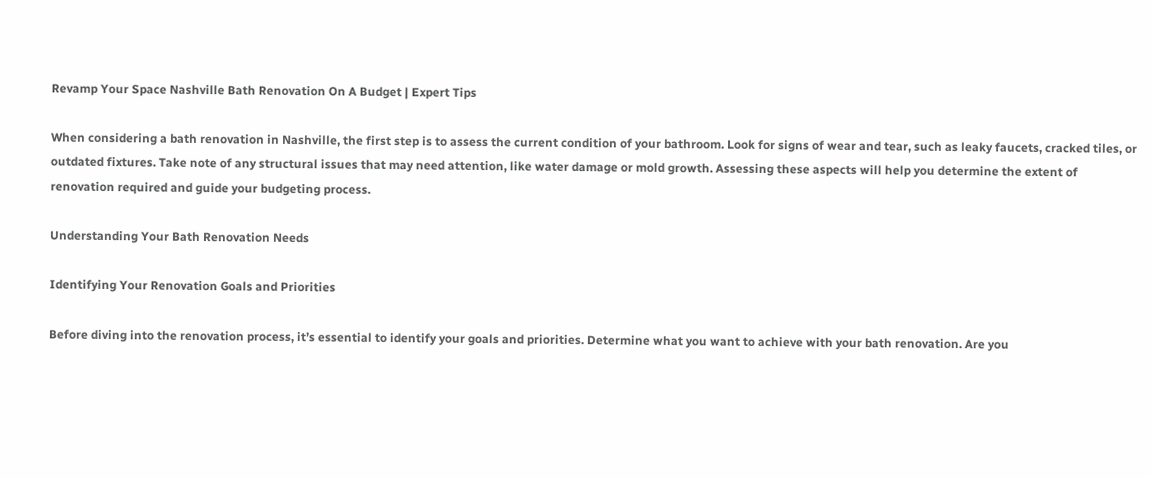Revamp Your Space Nashville Bath Renovation On A Budget | Expert Tips

When considering a bath renovation in Nashville, the first step is to assess the current condition of your bathroom. Look for signs of wear and tear, such as leaky faucets, cracked tiles, or outdated fixtures. Take note of any structural issues that may need attention, like water damage or mold growth. Assessing these aspects will help you determine the extent of renovation required and guide your budgeting process.

Understanding Your Bath Renovation Needs

Identifying Your Renovation Goals and Priorities

Before diving into the renovation process, it’s essential to identify your goals and priorities. Determine what you want to achieve with your bath renovation. Are you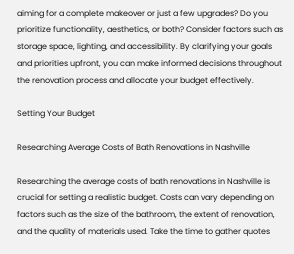aiming for a complete makeover or just a few upgrades? Do you prioritize functionality, aesthetics, or both? Consider factors such as storage space, lighting, and accessibility. By clarifying your goals and priorities upfront, you can make informed decisions throughout the renovation process and allocate your budget effectively.

Setting Your Budget

Researching Average Costs of Bath Renovations in Nashville

Researching the average costs of bath renovations in Nashville is crucial for setting a realistic budget. Costs can vary depending on factors such as the size of the bathroom, the extent of renovation, and the quality of materials used. Take the time to gather quotes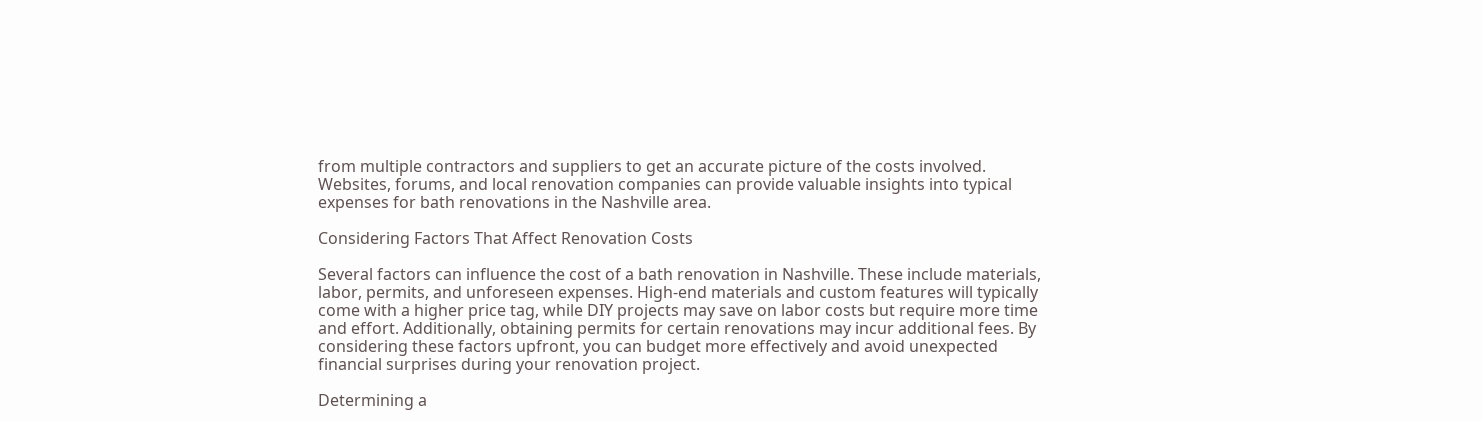from multiple contractors and suppliers to get an accurate picture of the costs involved. Websites, forums, and local renovation companies can provide valuable insights into typical expenses for bath renovations in the Nashville area.

Considering Factors That Affect Renovation Costs

Several factors can influence the cost of a bath renovation in Nashville. These include materials, labor, permits, and unforeseen expenses. High-end materials and custom features will typically come with a higher price tag, while DIY projects may save on labor costs but require more time and effort. Additionally, obtaining permits for certain renovations may incur additional fees. By considering these factors upfront, you can budget more effectively and avoid unexpected financial surprises during your renovation project.

Determining a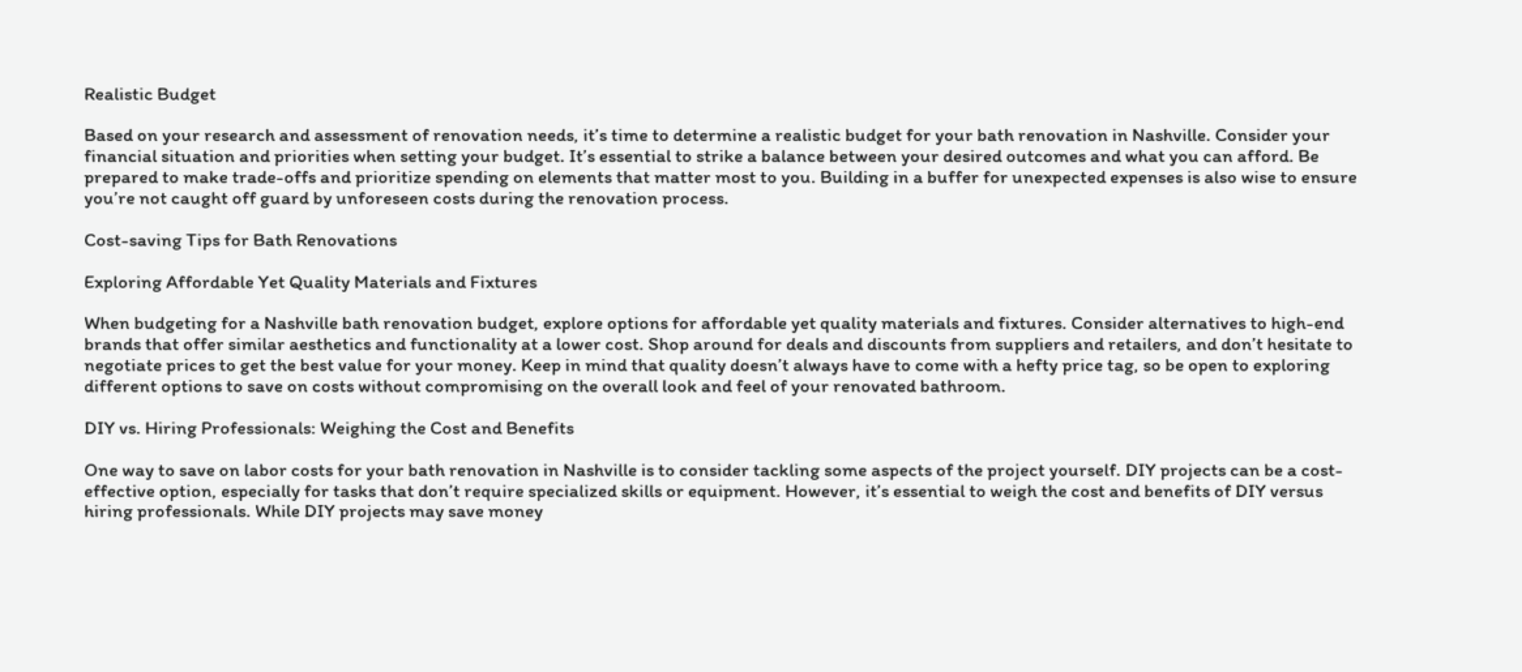Realistic Budget

Based on your research and assessment of renovation needs, it’s time to determine a realistic budget for your bath renovation in Nashville. Consider your financial situation and priorities when setting your budget. It’s essential to strike a balance between your desired outcomes and what you can afford. Be prepared to make trade-offs and prioritize spending on elements that matter most to you. Building in a buffer for unexpected expenses is also wise to ensure you’re not caught off guard by unforeseen costs during the renovation process.

Cost-saving Tips for Bath Renovations

Exploring Affordable Yet Quality Materials and Fixtures

When budgeting for a Nashville bath renovation budget, explore options for affordable yet quality materials and fixtures. Consider alternatives to high-end brands that offer similar aesthetics and functionality at a lower cost. Shop around for deals and discounts from suppliers and retailers, and don’t hesitate to negotiate prices to get the best value for your money. Keep in mind that quality doesn’t always have to come with a hefty price tag, so be open to exploring different options to save on costs without compromising on the overall look and feel of your renovated bathroom.

DIY vs. Hiring Professionals: Weighing the Cost and Benefits

One way to save on labor costs for your bath renovation in Nashville is to consider tackling some aspects of the project yourself. DIY projects can be a cost-effective option, especially for tasks that don’t require specialized skills or equipment. However, it’s essential to weigh the cost and benefits of DIY versus hiring professionals. While DIY projects may save money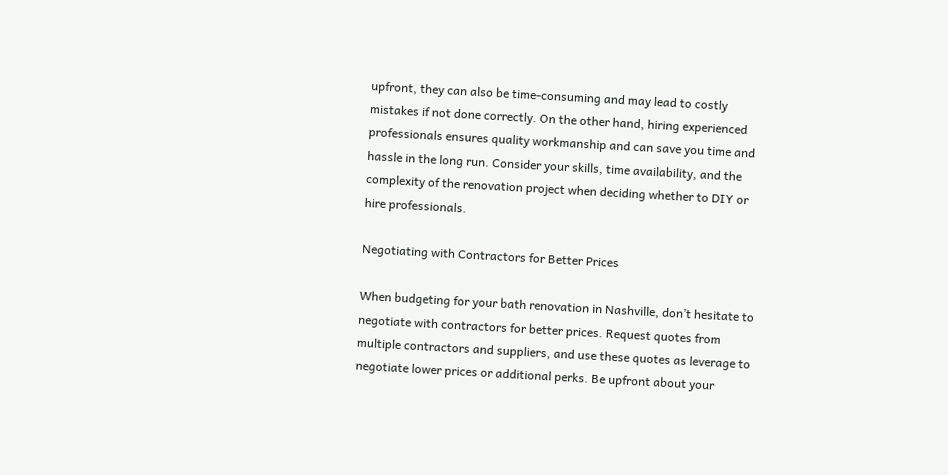upfront, they can also be time-consuming and may lead to costly mistakes if not done correctly. On the other hand, hiring experienced professionals ensures quality workmanship and can save you time and hassle in the long run. Consider your skills, time availability, and the complexity of the renovation project when deciding whether to DIY or hire professionals.

Negotiating with Contractors for Better Prices

When budgeting for your bath renovation in Nashville, don’t hesitate to negotiate with contractors for better prices. Request quotes from multiple contractors and suppliers, and use these quotes as leverage to negotiate lower prices or additional perks. Be upfront about your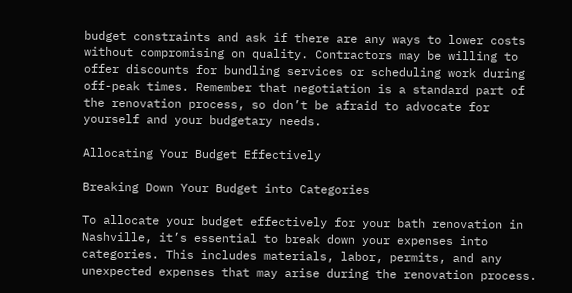budget constraints and ask if there are any ways to lower costs without compromising on quality. Contractors may be willing to offer discounts for bundling services or scheduling work during off-peak times. Remember that negotiation is a standard part of the renovation process, so don’t be afraid to advocate for yourself and your budgetary needs.

Allocating Your Budget Effectively

Breaking Down Your Budget into Categories

To allocate your budget effectively for your bath renovation in Nashville, it’s essential to break down your expenses into categories. This includes materials, labor, permits, and any unexpected expenses that may arise during the renovation process.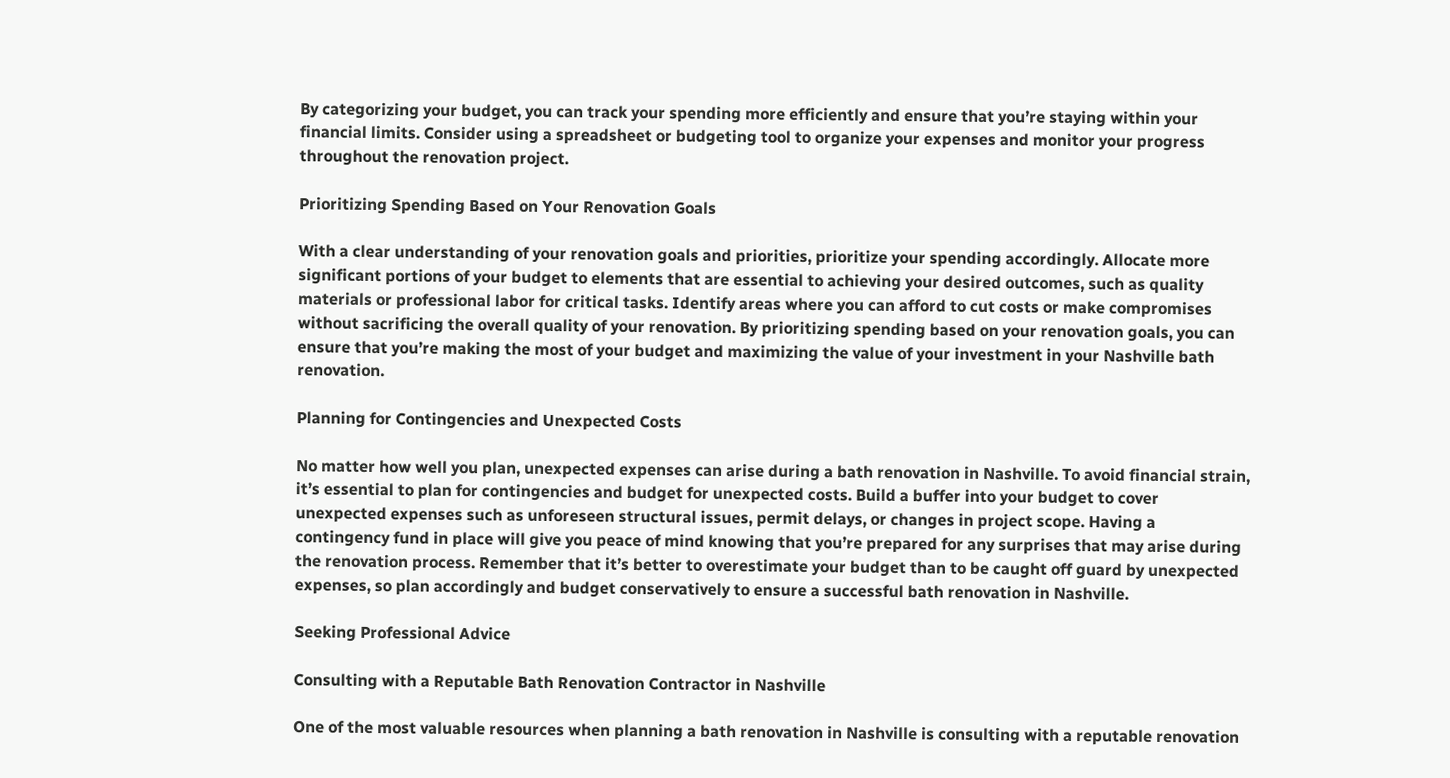By categorizing your budget, you can track your spending more efficiently and ensure that you’re staying within your financial limits. Consider using a spreadsheet or budgeting tool to organize your expenses and monitor your progress throughout the renovation project.

Prioritizing Spending Based on Your Renovation Goals

With a clear understanding of your renovation goals and priorities, prioritize your spending accordingly. Allocate more significant portions of your budget to elements that are essential to achieving your desired outcomes, such as quality materials or professional labor for critical tasks. Identify areas where you can afford to cut costs or make compromises without sacrificing the overall quality of your renovation. By prioritizing spending based on your renovation goals, you can ensure that you’re making the most of your budget and maximizing the value of your investment in your Nashville bath renovation.

Planning for Contingencies and Unexpected Costs

No matter how well you plan, unexpected expenses can arise during a bath renovation in Nashville. To avoid financial strain, it’s essential to plan for contingencies and budget for unexpected costs. Build a buffer into your budget to cover unexpected expenses such as unforeseen structural issues, permit delays, or changes in project scope. Having a contingency fund in place will give you peace of mind knowing that you’re prepared for any surprises that may arise during the renovation process. Remember that it’s better to overestimate your budget than to be caught off guard by unexpected expenses, so plan accordingly and budget conservatively to ensure a successful bath renovation in Nashville.

Seeking Professional Advice

Consulting with a Reputable Bath Renovation Contractor in Nashville

One of the most valuable resources when planning a bath renovation in Nashville is consulting with a reputable renovation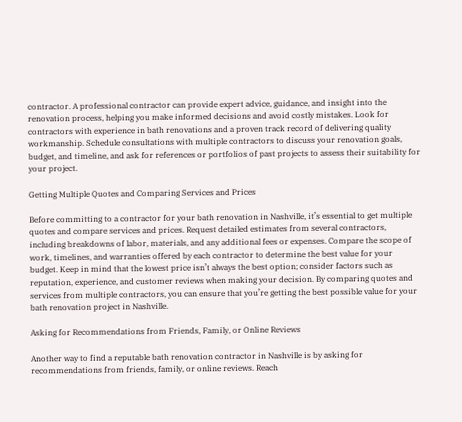contractor. A professional contractor can provide expert advice, guidance, and insight into the renovation process, helping you make informed decisions and avoid costly mistakes. Look for contractors with experience in bath renovations and a proven track record of delivering quality workmanship. Schedule consultations with multiple contractors to discuss your renovation goals, budget, and timeline, and ask for references or portfolios of past projects to assess their suitability for your project.

Getting Multiple Quotes and Comparing Services and Prices

Before committing to a contractor for your bath renovation in Nashville, it’s essential to get multiple quotes and compare services and prices. Request detailed estimates from several contractors, including breakdowns of labor, materials, and any additional fees or expenses. Compare the scope of work, timelines, and warranties offered by each contractor to determine the best value for your budget. Keep in mind that the lowest price isn’t always the best option; consider factors such as reputation, experience, and customer reviews when making your decision. By comparing quotes and services from multiple contractors, you can ensure that you’re getting the best possible value for your bath renovation project in Nashville.

Asking for Recommendations from Friends, Family, or Online Reviews

Another way to find a reputable bath renovation contractor in Nashville is by asking for recommendations from friends, family, or online reviews. Reach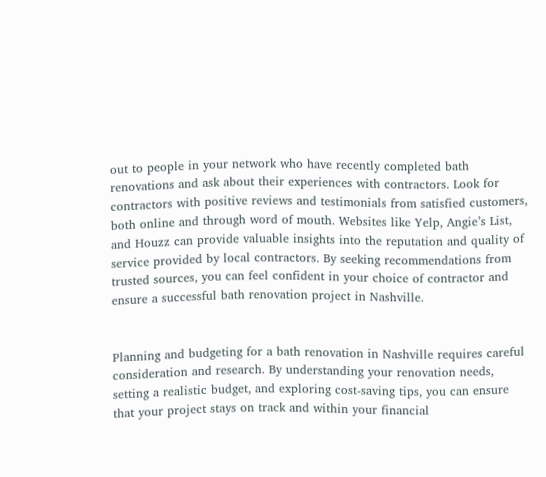out to people in your network who have recently completed bath renovations and ask about their experiences with contractors. Look for contractors with positive reviews and testimonials from satisfied customers, both online and through word of mouth. Websites like Yelp, Angie’s List, and Houzz can provide valuable insights into the reputation and quality of service provided by local contractors. By seeking recommendations from trusted sources, you can feel confident in your choice of contractor and ensure a successful bath renovation project in Nashville.


Planning and budgeting for a bath renovation in Nashville requires careful consideration and research. By understanding your renovation needs, setting a realistic budget, and exploring cost-saving tips, you can ensure that your project stays on track and within your financial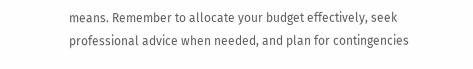means. Remember to allocate your budget effectively, seek professional advice when needed, and plan for contingencies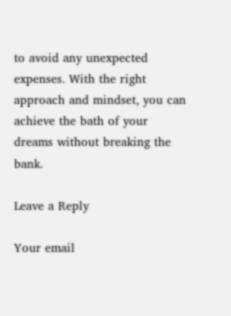to avoid any unexpected expenses. With the right approach and mindset, you can achieve the bath of your dreams without breaking the bank.

Leave a Reply

Your email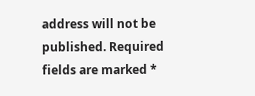address will not be published. Required fields are marked *